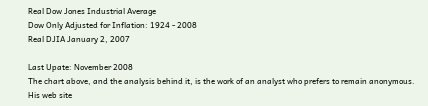Real Dow Jones Industrial Average
Dow Only Adjusted for Inflation: 1924 - 2008
Real DJIA January 2, 2007

Last Upate: November 2008
The chart above, and the analysis behind it, is the work of an analyst who prefers to remain anonymous.  His web site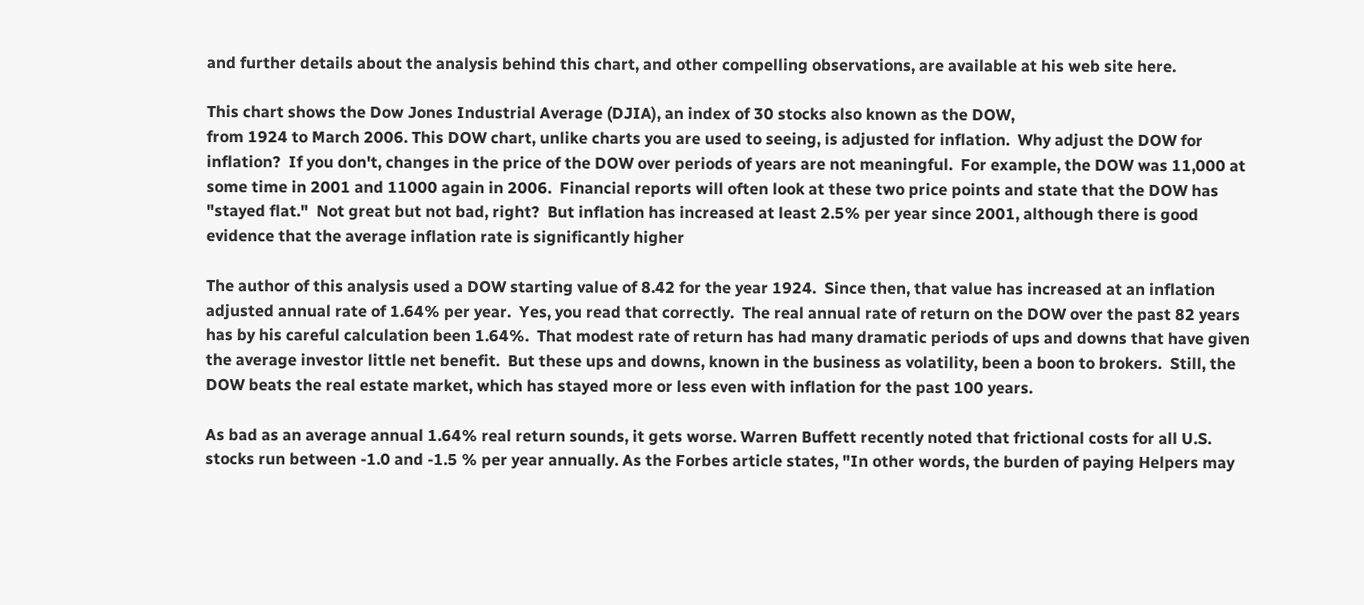and further details about the analysis behind this chart, and other compelling observations, are available at his web site here.

This chart shows the Dow Jones Industrial Average (DJIA), an index of 30 stocks also known as the DOW,
from 1924 to March 2006. This DOW chart, unlike charts you are used to seeing, is adjusted for inflation.  Why adjust the DOW for inflation?  If you don't, changes in the price of the DOW over periods of years are not meaningful.  For example, the DOW was 11,000 at some time in 2001 and 11000 again in 2006.  Financial reports will often look at these two price points and state that the DOW has "stayed flat."  Not great but not bad, right?  But inflation has increased at least 2.5% per year since 2001, although there is good evidence that the average inflation rate is significantly higher

The author of this analysis used a DOW starting value of 8.42 for the year 1924.  Since then, that value has increased at an inflation adjusted annual rate of 1.64% per year.  Yes, you read that correctly.  The real annual rate of return on the DOW over the past 82 years has by his careful calculation been 1.64%.  That modest rate of return has had many dramatic periods of ups and downs that have given the average investor little net benefit.  But these ups and downs, known in the business as volatility, been a boon to brokers.  Still, the DOW beats the real estate market, which has stayed more or less even with inflation for the past 100 years.

As bad as an average annual 1.64% real return sounds, it gets worse. Warren Buffett recently noted that frictional costs for all U.S. stocks run between -1.0 and -1.5 % per year annually. As the Forbes article states, "In other words, the burden of paying Helpers may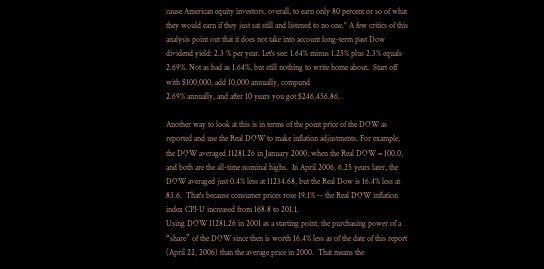cause American equity investors, overall, to earn only 80 percent or so of what they would earn if they just sat still and listened to no one." A few critics of this analysis point out that it does not take into account long-term past Dow dividend yield: 2.3 % per year. Let's see: 1.64% minus 1.25% plus 2.3% equals 2.69%. Not as bad as 1.64%, but still nothing to write home about.  Start off with $100,000, add 10,000 annually, compund
2.69% annually, and after 10 years you got $246,456.86.

Another way to look at this is in terms of the point price of the DOW as reported and use the Real DOW to make inflation adjustments. For example, the DOW averaged 11281.26 in January 2000, when the Real DOW = 100.0, and both are the all-time nominal highs.  In April 2006, 6.25 years later, the DOW averaged just 0.4% less at 11234.68, but the Real Dow is 16.4% less at 83.6.  That's because consumer prices rose 19.1% -- the Real DOW inflation index CPI-U increased from 168.8 to 201.1.
Using DOW 11281.26 in 2001 as a starting point, the purchasing power of a “share” of the DOW since then is worth 16.4% less as of the date of this report (April 22, 2006) than the average price in 2000.  That means the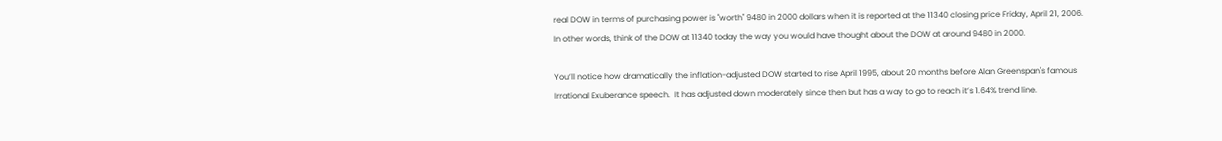real DOW in terms of purchasing power is "worth" 9480 in 2000 dollars when it is reported at the 11340 closing price Friday, April 21, 2006.  In other words, think of the DOW at 11340 today the way you would have thought about the DOW at around 9480 in 2000.

You’ll notice how dramatically the inflation-adjusted DOW started to rise April 1995, about 20 months before Alan Greenspan's famous Irrational Exuberance speech.  It has adjusted down moderately since then but has a way to go to reach it’s 1.64% trend line.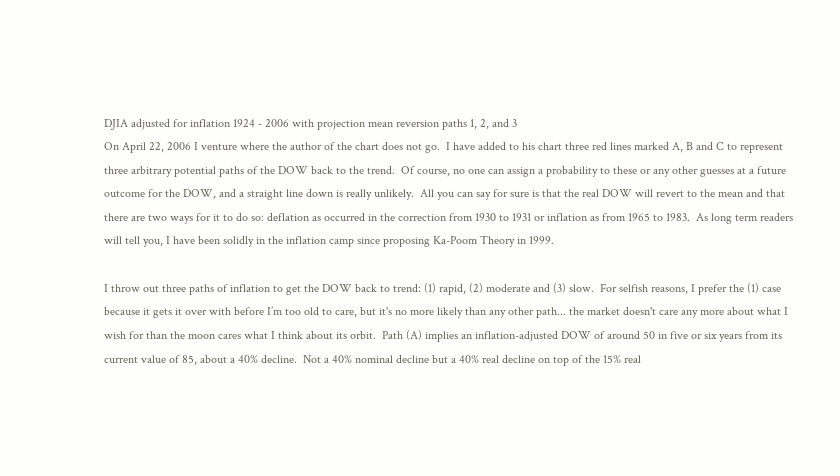DJIA adjusted for inflation 1924 - 2006 with projection mean reversion paths 1, 2, and 3
On April 22, 2006 I venture where the author of the chart does not go.  I have added to his chart three red lines marked A, B and C to represent three arbitrary potential paths of the DOW back to the trend.  Of course, no one can assign a probability to these or any other guesses at a future outcome for the DOW, and a straight line down is really unlikely.  All you can say for sure is that the real DOW will revert to the mean and that there are two ways for it to do so: deflation as occurred in the correction from 1930 to 1931 or inflation as from 1965 to 1983.  As long term readers will tell you, I have been solidly in the inflation camp since proposing Ka-Poom Theory in 1999.

I throw out three paths of inflation to get the DOW back to trend: (1) rapid, (2) moderate and (3) slow.  For selfish reasons, I prefer the (1) case because it gets it over with before I’m too old to care, but it's no more likely than any other path... the market doesn't care any more about what I wish for than the moon cares what I think about its orbit.  Path (A) implies an inflation-adjusted DOW of around 50 in five or six years from its current value of 85, about a 40% decline.  Not a 40% nominal decline but a 40% real decline on top of the 15% real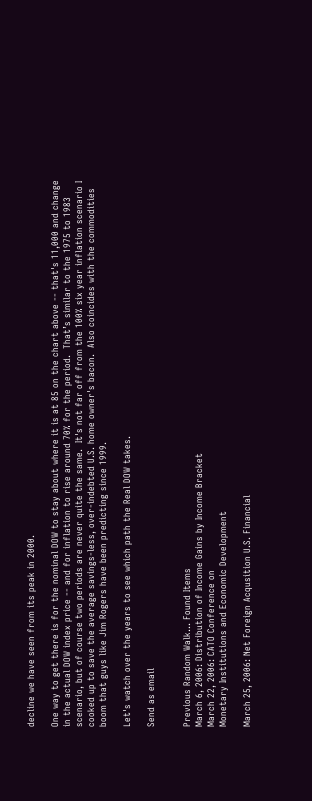decline we have seen from its peak in 2000.

One way to get there is for the nominal DOW to stay about where it is at 85 on the chart above -- that's 11,000 and change in the actual DOW index price -- and for inflation to rise around 70% for the period.  That’s similar to the 1975 to 1983 scenario, but of course two periods are never quite the same.  It's not far off from the 100% six year inflation scenario I cooked up to save the average savings-less, over-indebted U.S. home owner's bacon.  Also coincides with the commodities boom that guys like Jim Rogers have been predicting since 1999.

Let's watch over the years to see which path the Real DOW takes.

Send as email


Previous Random Walk... Found Items
March 6, 2006: Distribution of Income Gains by Income Bracket
March 22, 2006: CATO Conference on
Monetary Institutions and Economic Development

March 25, 2006: Net Foreign Acqusition U.S. Financial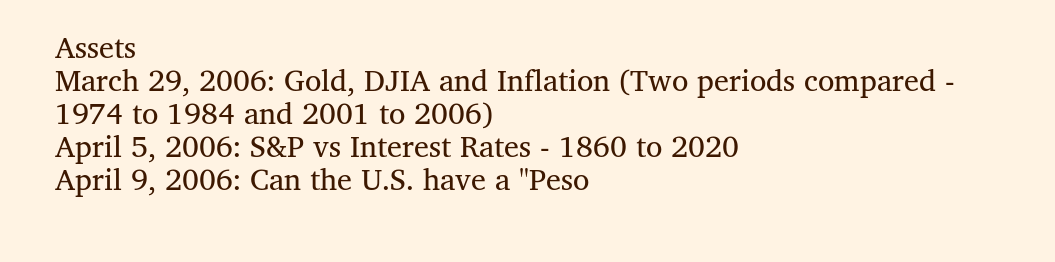Assets
March 29, 2006: Gold, DJIA and Inflation (Two periods compared - 1974 to 1984 and 2001 to 2006)
April 5, 2006: S&P vs Interest Rates - 1860 to 2020
April 9, 2006: Can the U.S. have a "Peso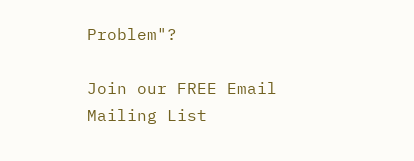Problem"?

Join our FREE Email Mailing List